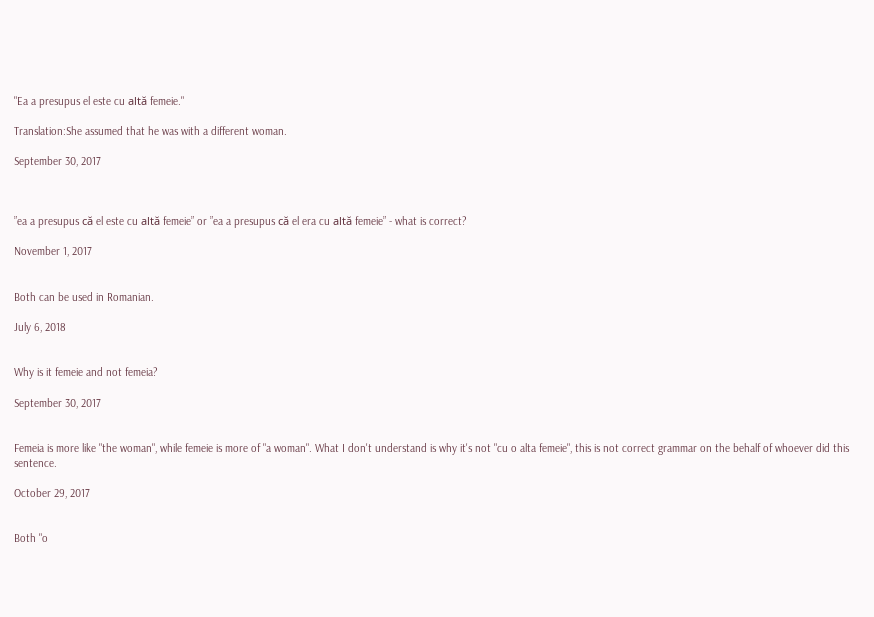"Ea a presupus el este cu altă femeie."

Translation:She assumed that he was with a different woman.

September 30, 2017



”ea a presupus că el este cu altă femeie” or ”ea a presupus că el era cu altă femeie” - what is correct?

November 1, 2017


Both can be used in Romanian.

July 6, 2018


Why is it femeie and not femeia?

September 30, 2017


Femeia is more like "the woman", while femeie is more of "a woman". What I don't understand is why it's not "cu o alta femeie", this is not correct grammar on the behalf of whoever did this sentence.

October 29, 2017


Both "o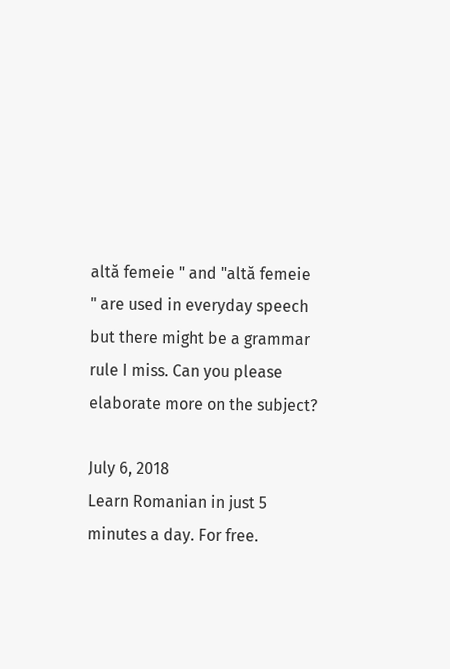altă femeie " and "altă femeie " are used in everyday speech but there might be a grammar rule I miss. Can you please elaborate more on the subject?

July 6, 2018
Learn Romanian in just 5 minutes a day. For free.